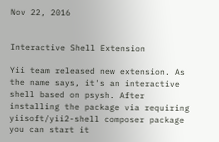Nov 22, 2016


Interactive Shell Extension

Yii team released new extension. As the name says, it's an interactive shell based on psysh. After installing the package via requiring yiisoft/yii2-shell composer package you can start it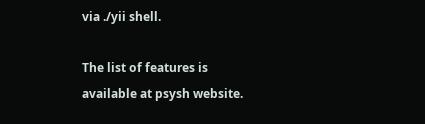via ./yii shell.

The list of features is available at psysh website.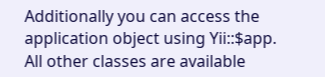Additionally you can access the application object using Yii::$app. All other classes are available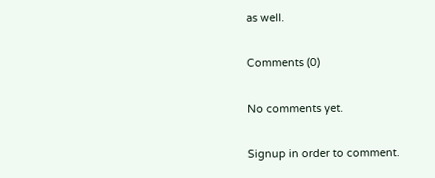as well.

Comments (0)

No comments yet.

Signup in order to comment.